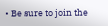• Be sure to join the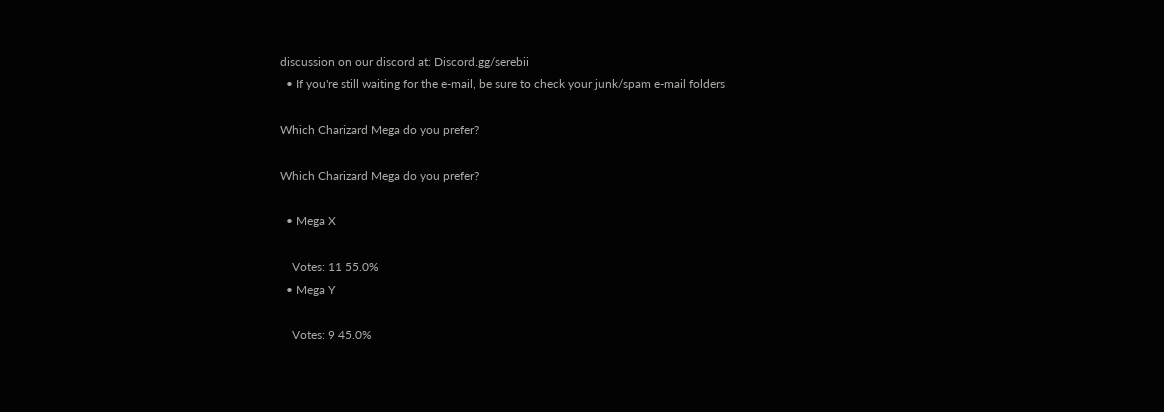discussion on our discord at: Discord.gg/serebii
  • If you're still waiting for the e-mail, be sure to check your junk/spam e-mail folders

Which Charizard Mega do you prefer?

Which Charizard Mega do you prefer?

  • Mega X

    Votes: 11 55.0%
  • Mega Y

    Votes: 9 45.0%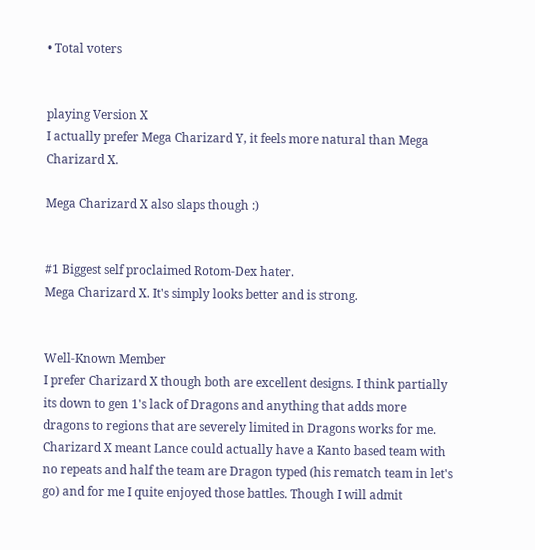• Total voters


playing Version X
I actually prefer Mega Charizard Y, it feels more natural than Mega Charizard X.

Mega Charizard X also slaps though :)


#1 Biggest self proclaimed Rotom-Dex hater.
Mega Charizard X. It's simply looks better and is strong.


Well-Known Member
I prefer Charizard X though both are excellent designs. I think partially its down to gen 1's lack of Dragons and anything that adds more dragons to regions that are severely limited in Dragons works for me. Charizard X meant Lance could actually have a Kanto based team with no repeats and half the team are Dragon typed (his rematch team in let's go) and for me I quite enjoyed those battles. Though I will admit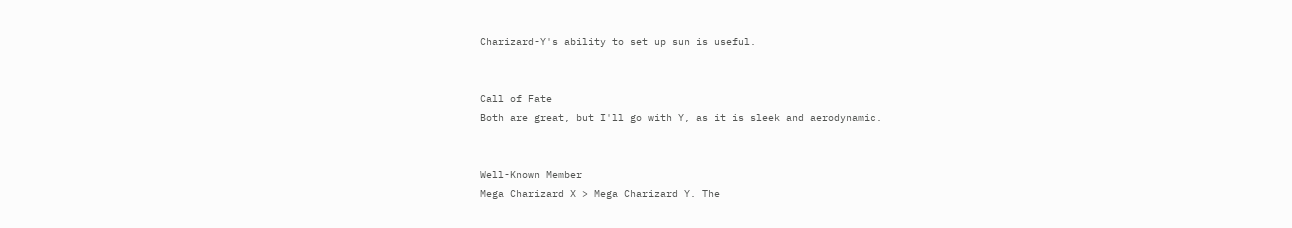Charizard-Y's ability to set up sun is useful.


Call of Fate
Both are great, but I'll go with Y, as it is sleek and aerodynamic.


Well-Known Member
Mega Charizard X > Mega Charizard Y. The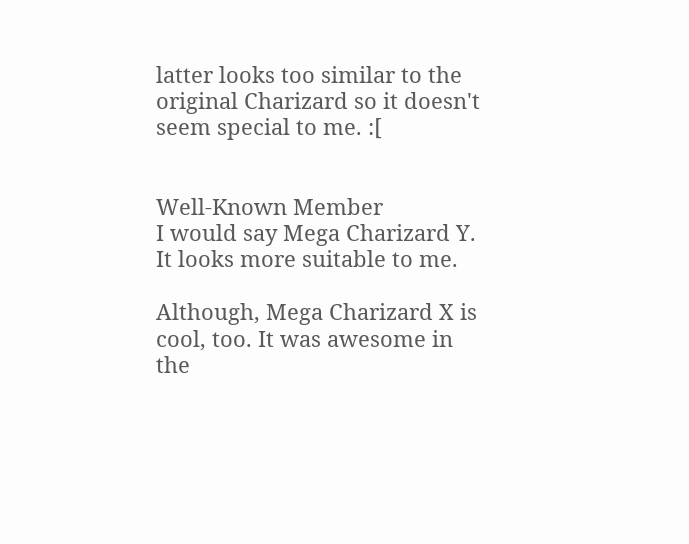latter looks too similar to the original Charizard so it doesn't seem special to me. :[


Well-Known Member
I would say Mega Charizard Y. It looks more suitable to me.

Although, Mega Charizard X is cool, too. It was awesome in the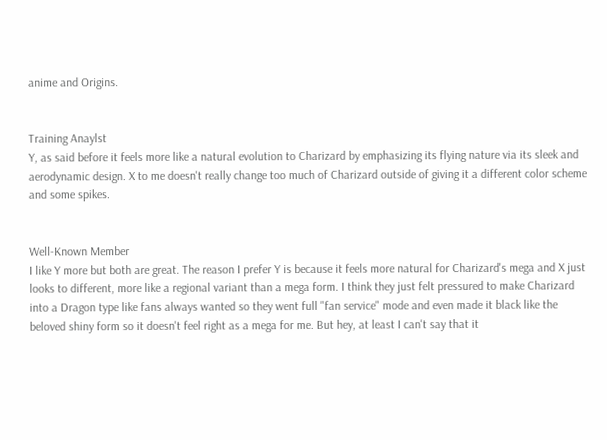anime and Origins.


Training Anaylst
Y, as said before it feels more like a natural evolution to Charizard by emphasizing its flying nature via its sleek and aerodynamic design. X to me doesn't really change too much of Charizard outside of giving it a different color scheme and some spikes.


Well-Known Member
I like Y more but both are great. The reason I prefer Y is because it feels more natural for Charizard's mega and X just looks to different, more like a regional variant than a mega form. I think they just felt pressured to make Charizard into a Dragon type like fans always wanted so they went full "fan service" mode and even made it black like the beloved shiny form so it doesn't feel right as a mega for me. But hey, at least I can't say that it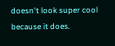doesn't look super cool because it does.